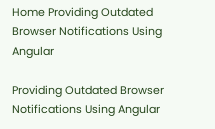Home Providing Outdated Browser Notifications Using Angular

Providing Outdated Browser Notifications Using Angular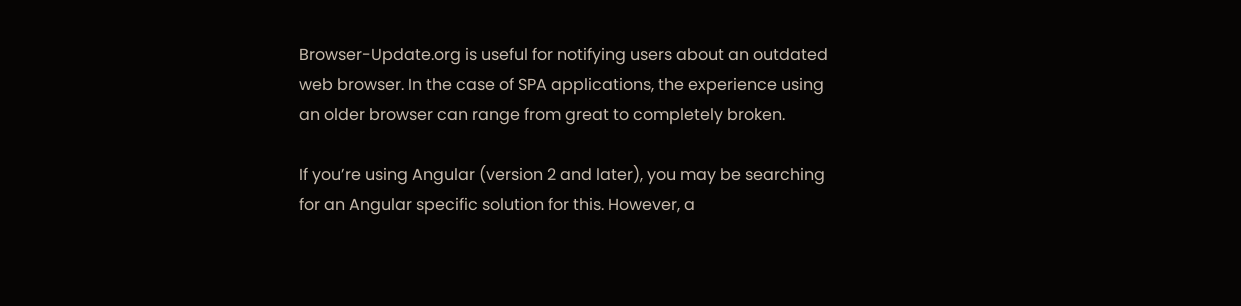Browser-Update.org is useful for notifying users about an outdated web browser. In the case of SPA applications, the experience using an older browser can range from great to completely broken.

If you’re using Angular (version 2 and later), you may be searching for an Angular specific solution for this. However, a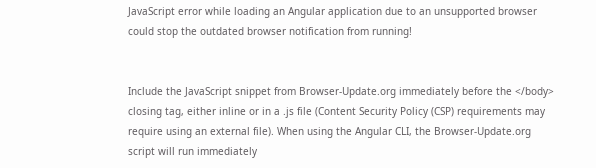JavaScript error while loading an Angular application due to an unsupported browser could stop the outdated browser notification from running!


Include the JavaScript snippet from Browser-Update.org immediately before the </body> closing tag, either inline or in a .js file (Content Security Policy (CSP) requirements may require using an external file). When using the Angular CLI, the Browser-Update.org script will run immediately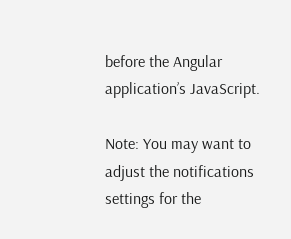before the Angular application’s JavaScript.

Note: You may want to adjust the notifications settings for the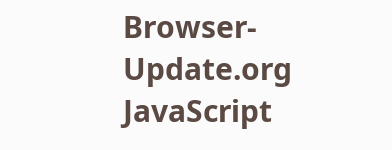Browser-Update.org JavaScript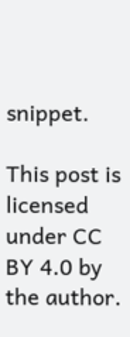snippet.

This post is licensed under CC BY 4.0 by the author.